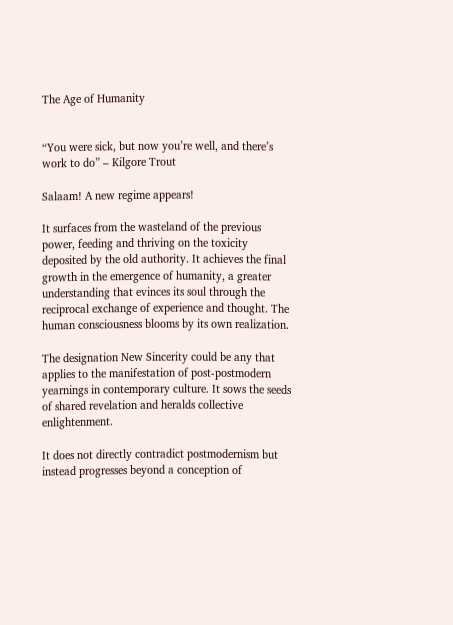The Age of Humanity


“You were sick, but now you’re well, and there’s work to do” – Kilgore Trout

Salaam! A new regime appears!

It surfaces from the wasteland of the previous power, feeding and thriving on the toxicity deposited by the old authority. It achieves the final growth in the emergence of humanity, a greater understanding that evinces its soul through the reciprocal exchange of experience and thought. The human consciousness blooms by its own realization.

The designation New Sincerity could be any that applies to the manifestation of post-postmodern yearnings in contemporary culture. It sows the seeds of shared revelation and heralds collective enlightenment.

It does not directly contradict postmodernism but instead progresses beyond a conception of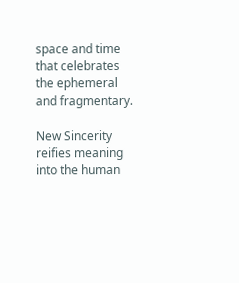space and time that celebrates the ephemeral and fragmentary.

New Sincerity reifies meaning into the human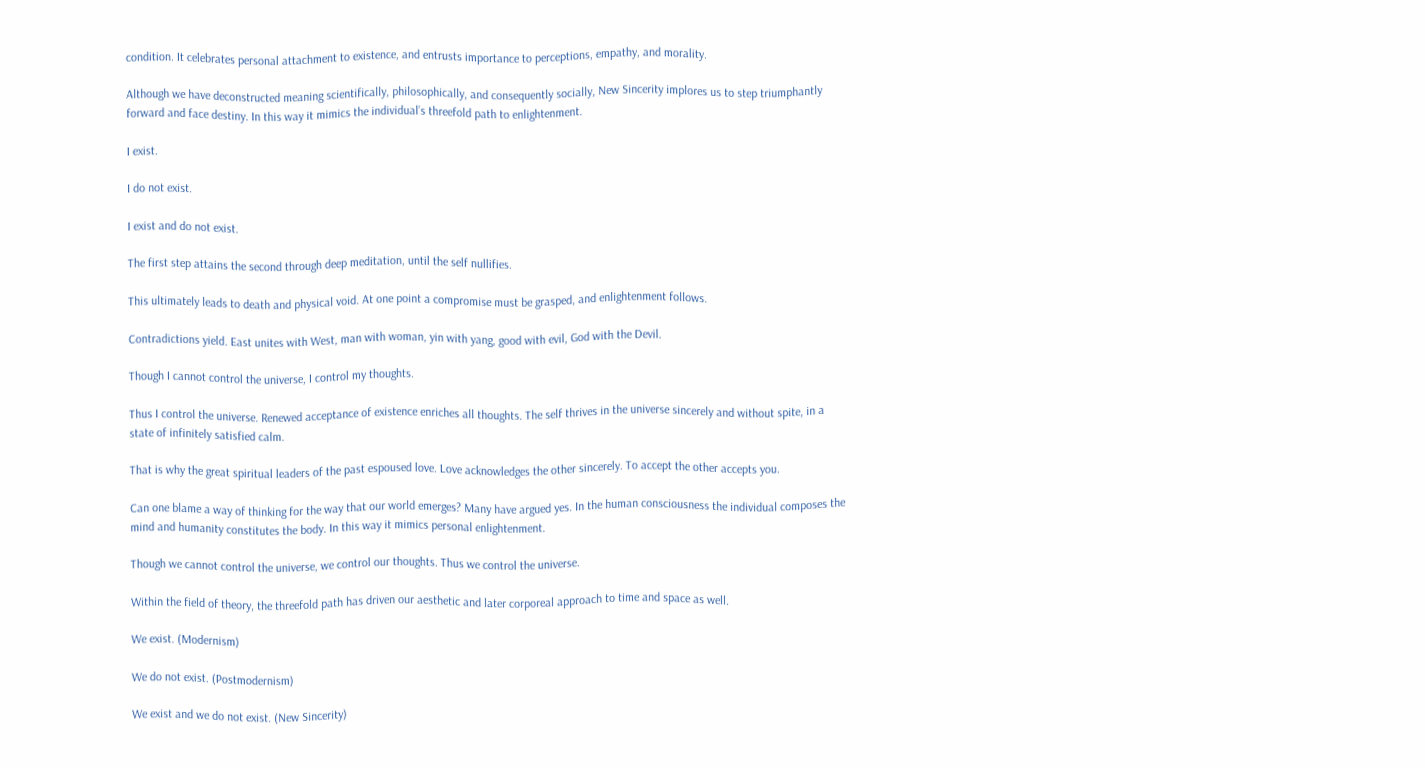condition. It celebrates personal attachment to existence, and entrusts importance to perceptions, empathy, and morality.

Although we have deconstructed meaning scientifically, philosophically, and consequently socially, New Sincerity implores us to step triumphantly forward and face destiny. In this way it mimics the individual’s threefold path to enlightenment.

I exist.

I do not exist.

I exist and do not exist.

The first step attains the second through deep meditation, until the self nullifies.

This ultimately leads to death and physical void. At one point a compromise must be grasped, and enlightenment follows.

Contradictions yield. East unites with West, man with woman, yin with yang, good with evil, God with the Devil.

Though I cannot control the universe, I control my thoughts.

Thus I control the universe. Renewed acceptance of existence enriches all thoughts. The self thrives in the universe sincerely and without spite, in a state of infinitely satisfied calm.

That is why the great spiritual leaders of the past espoused love. Love acknowledges the other sincerely. To accept the other accepts you.

Can one blame a way of thinking for the way that our world emerges? Many have argued yes. In the human consciousness the individual composes the mind and humanity constitutes the body. In this way it mimics personal enlightenment.

Though we cannot control the universe, we control our thoughts. Thus we control the universe.

Within the field of theory, the threefold path has driven our aesthetic and later corporeal approach to time and space as well.

We exist. (Modernism)

We do not exist. (Postmodernism)

We exist and we do not exist. (New Sincerity)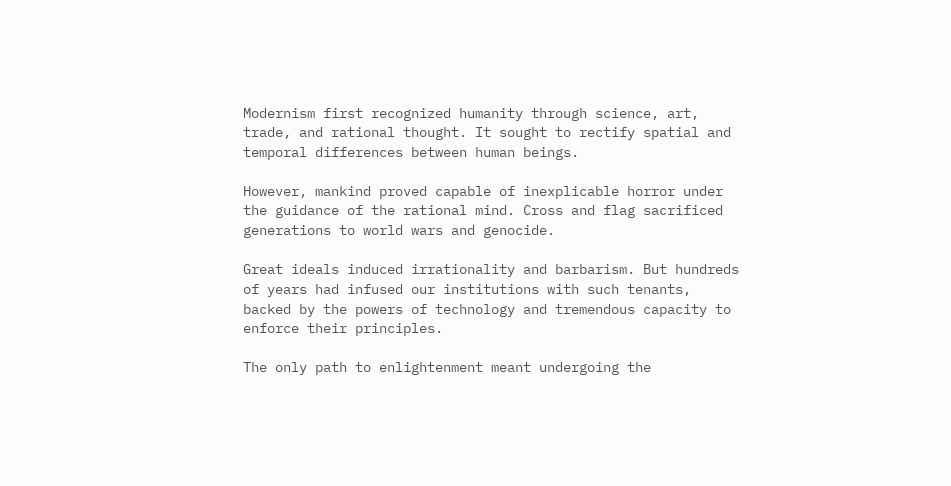Modernism first recognized humanity through science, art, trade, and rational thought. It sought to rectify spatial and temporal differences between human beings.

However, mankind proved capable of inexplicable horror under the guidance of the rational mind. Cross and flag sacrificed generations to world wars and genocide.

Great ideals induced irrationality and barbarism. But hundreds of years had infused our institutions with such tenants, backed by the powers of technology and tremendous capacity to enforce their principles.

The only path to enlightenment meant undergoing the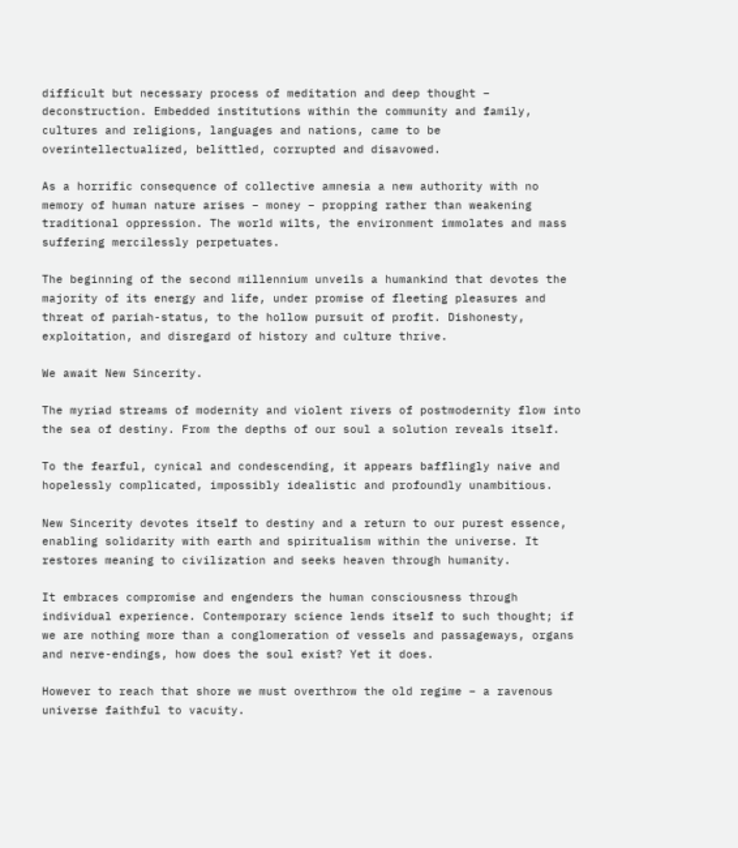difficult but necessary process of meditation and deep thought – deconstruction. Embedded institutions within the community and family, cultures and religions, languages and nations, came to be overintellectualized, belittled, corrupted and disavowed.

As a horrific consequence of collective amnesia a new authority with no memory of human nature arises – money – propping rather than weakening traditional oppression. The world wilts, the environment immolates and mass suffering mercilessly perpetuates.

The beginning of the second millennium unveils a humankind that devotes the majority of its energy and life, under promise of fleeting pleasures and threat of pariah-status, to the hollow pursuit of profit. Dishonesty, exploitation, and disregard of history and culture thrive.

We await New Sincerity.

The myriad streams of modernity and violent rivers of postmodernity flow into the sea of destiny. From the depths of our soul a solution reveals itself.

To the fearful, cynical and condescending, it appears bafflingly naive and hopelessly complicated, impossibly idealistic and profoundly unambitious.

New Sincerity devotes itself to destiny and a return to our purest essence, enabling solidarity with earth and spiritualism within the universe. It restores meaning to civilization and seeks heaven through humanity.

It embraces compromise and engenders the human consciousness through individual experience. Contemporary science lends itself to such thought; if we are nothing more than a conglomeration of vessels and passageways, organs and nerve-endings, how does the soul exist? Yet it does.

However to reach that shore we must overthrow the old regime – a ravenous universe faithful to vacuity.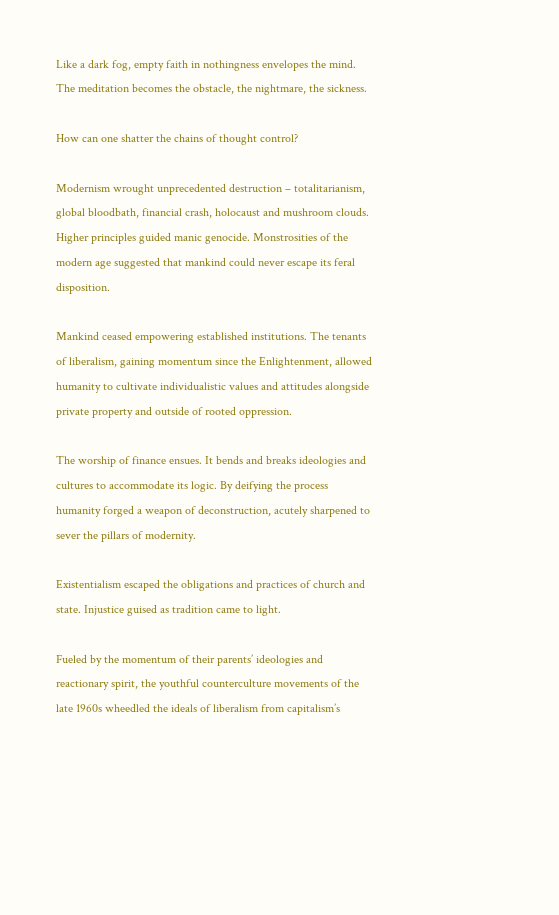Like a dark fog, empty faith in nothingness envelopes the mind. The meditation becomes the obstacle, the nightmare, the sickness.

How can one shatter the chains of thought control?

Modernism wrought unprecedented destruction – totalitarianism, global bloodbath, financial crash, holocaust and mushroom clouds. Higher principles guided manic genocide. Monstrosities of the modern age suggested that mankind could never escape its feral disposition.

Mankind ceased empowering established institutions. The tenants of liberalism, gaining momentum since the Enlightenment, allowed humanity to cultivate individualistic values and attitudes alongside private property and outside of rooted oppression.

The worship of finance ensues. It bends and breaks ideologies and cultures to accommodate its logic. By deifying the process humanity forged a weapon of deconstruction, acutely sharpened to sever the pillars of modernity.

Existentialism escaped the obligations and practices of church and state. Injustice guised as tradition came to light.

Fueled by the momentum of their parents’ ideologies and reactionary spirit, the youthful counterculture movements of the late 1960s wheedled the ideals of liberalism from capitalism’s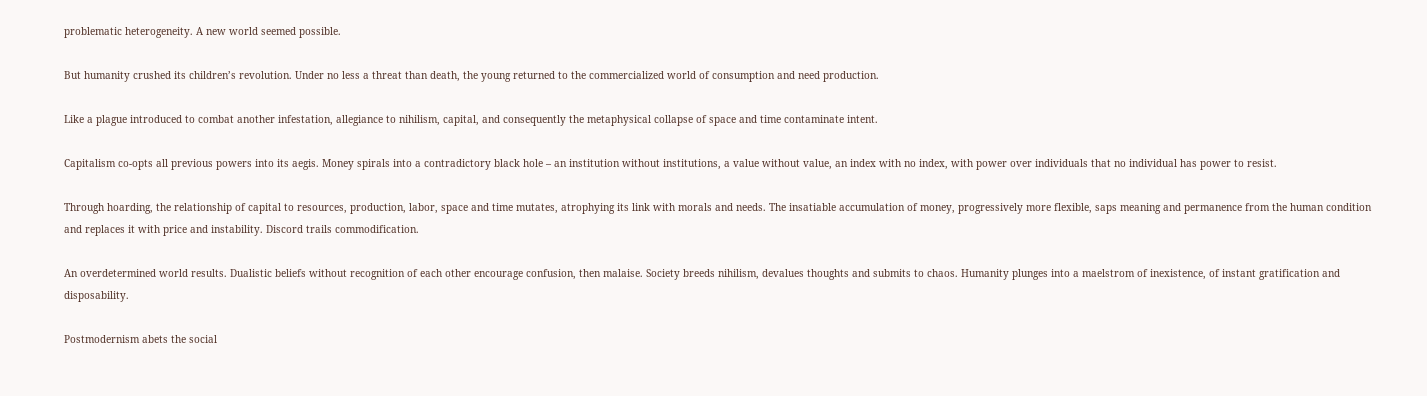problematic heterogeneity. A new world seemed possible.

But humanity crushed its children’s revolution. Under no less a threat than death, the young returned to the commercialized world of consumption and need production.

Like a plague introduced to combat another infestation, allegiance to nihilism, capital, and consequently the metaphysical collapse of space and time contaminate intent.

Capitalism co-opts all previous powers into its aegis. Money spirals into a contradictory black hole – an institution without institutions, a value without value, an index with no index, with power over individuals that no individual has power to resist.

Through hoarding, the relationship of capital to resources, production, labor, space and time mutates, atrophying its link with morals and needs. The insatiable accumulation of money, progressively more flexible, saps meaning and permanence from the human condition and replaces it with price and instability. Discord trails commodification.

An overdetermined world results. Dualistic beliefs without recognition of each other encourage confusion, then malaise. Society breeds nihilism, devalues thoughts and submits to chaos. Humanity plunges into a maelstrom of inexistence, of instant gratification and disposability.

Postmodernism abets the social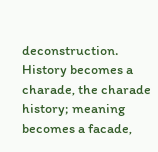deconstruction.  History becomes a charade, the charade history; meaning becomes a facade,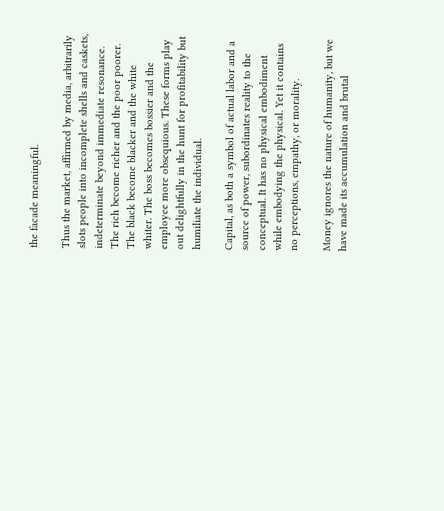the facade meaningful.

Thus the market, affirmed by media, arbitrarily slots people into incomplete shells and caskets, indeterminate beyond immediate resonance. The rich become richer and the poor poorer. The black become blacker and the white whiter. The boss becomes bossier and the employee more obsequious. These forms play out delightfully in the hunt for profitability but humiliate the individual.

Capital, as both a symbol of actual labor and a source of power, subordinates reality to the conceptual. It has no physical embodiment while embodying the physical. Yet it contains no perceptions, empathy, or morality.

Money ignores the nature of humanity, but we have made its accumulation and brutal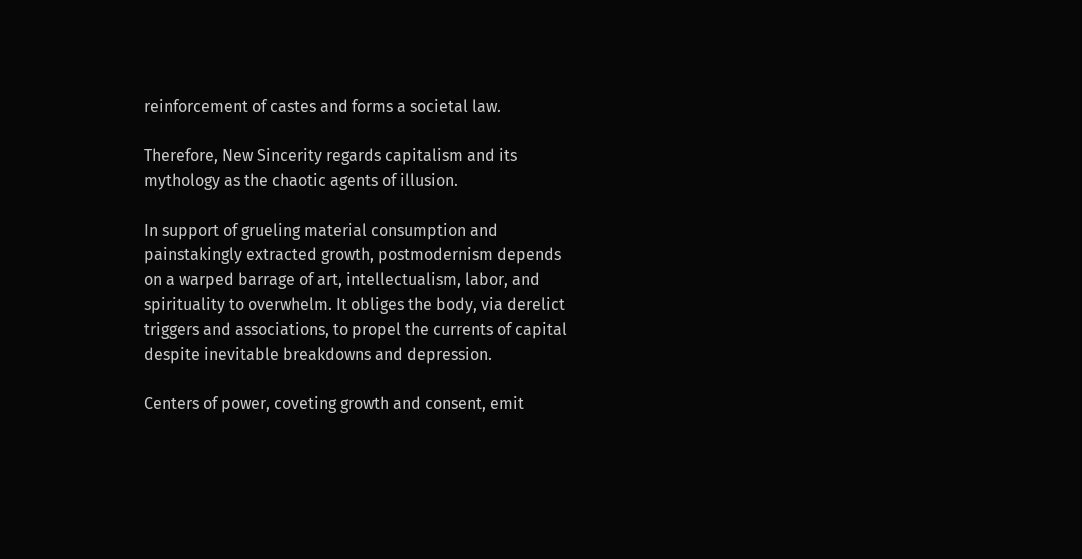reinforcement of castes and forms a societal law.

Therefore, New Sincerity regards capitalism and its mythology as the chaotic agents of illusion.

In support of grueling material consumption and painstakingly extracted growth, postmodernism depends on a warped barrage of art, intellectualism, labor, and spirituality to overwhelm. It obliges the body, via derelict triggers and associations, to propel the currents of capital despite inevitable breakdowns and depression.

Centers of power, coveting growth and consent, emit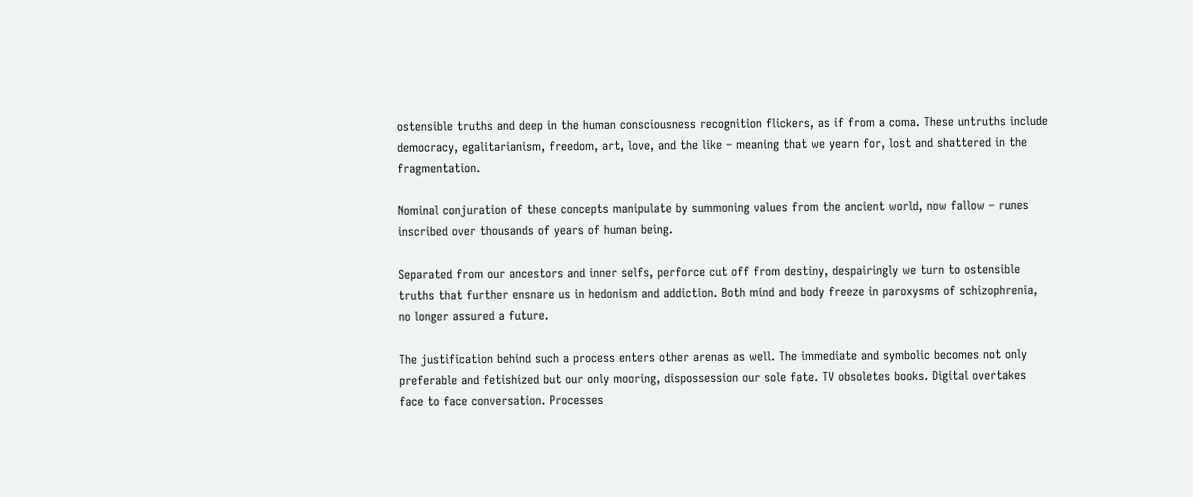ostensible truths and deep in the human consciousness recognition flickers, as if from a coma. These untruths include democracy, egalitarianism, freedom, art, love, and the like – meaning that we yearn for, lost and shattered in the fragmentation.

Nominal conjuration of these concepts manipulate by summoning values from the ancient world, now fallow – runes inscribed over thousands of years of human being.

Separated from our ancestors and inner selfs, perforce cut off from destiny, despairingly we turn to ostensible truths that further ensnare us in hedonism and addiction. Both mind and body freeze in paroxysms of schizophrenia, no longer assured a future.

The justification behind such a process enters other arenas as well. The immediate and symbolic becomes not only preferable and fetishized but our only mooring, dispossession our sole fate. TV obsoletes books. Digital overtakes face to face conversation. Processes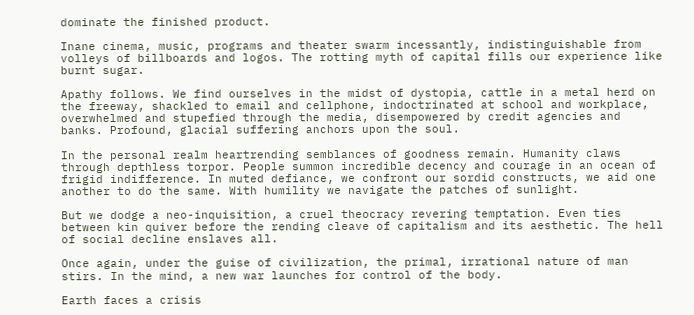dominate the finished product.

Inane cinema, music, programs and theater swarm incessantly, indistinguishable from volleys of billboards and logos. The rotting myth of capital fills our experience like burnt sugar.

Apathy follows. We find ourselves in the midst of dystopia, cattle in a metal herd on the freeway, shackled to email and cellphone, indoctrinated at school and workplace, overwhelmed and stupefied through the media, disempowered by credit agencies and banks. Profound, glacial suffering anchors upon the soul.

In the personal realm heartrending semblances of goodness remain. Humanity claws through depthless torpor. People summon incredible decency and courage in an ocean of frigid indifference. In muted defiance, we confront our sordid constructs, we aid one another to do the same. With humility we navigate the patches of sunlight.

But we dodge a neo-inquisition, a cruel theocracy revering temptation. Even ties between kin quiver before the rending cleave of capitalism and its aesthetic. The hell of social decline enslaves all.

Once again, under the guise of civilization, the primal, irrational nature of man stirs. In the mind, a new war launches for control of the body.

Earth faces a crisis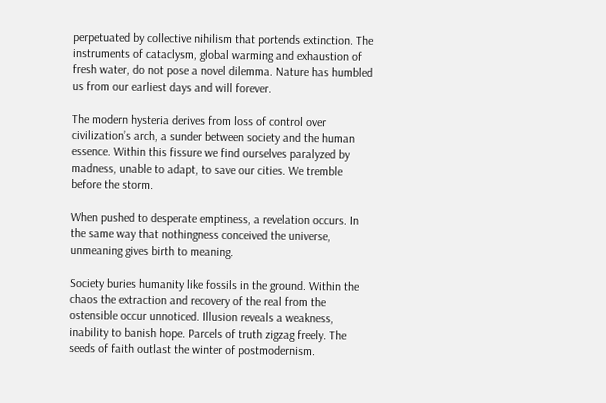perpetuated by collective nihilism that portends extinction. The instruments of cataclysm, global warming and exhaustion of fresh water, do not pose a novel dilemma. Nature has humbled us from our earliest days and will forever.

The modern hysteria derives from loss of control over civilization’s arch, a sunder between society and the human essence. Within this fissure we find ourselves paralyzed by madness, unable to adapt, to save our cities. We tremble before the storm.

When pushed to desperate emptiness, a revelation occurs. In the same way that nothingness conceived the universe, unmeaning gives birth to meaning.

Society buries humanity like fossils in the ground. Within the chaos the extraction and recovery of the real from the ostensible occur unnoticed. Illusion reveals a weakness, inability to banish hope. Parcels of truth zigzag freely. The seeds of faith outlast the winter of postmodernism.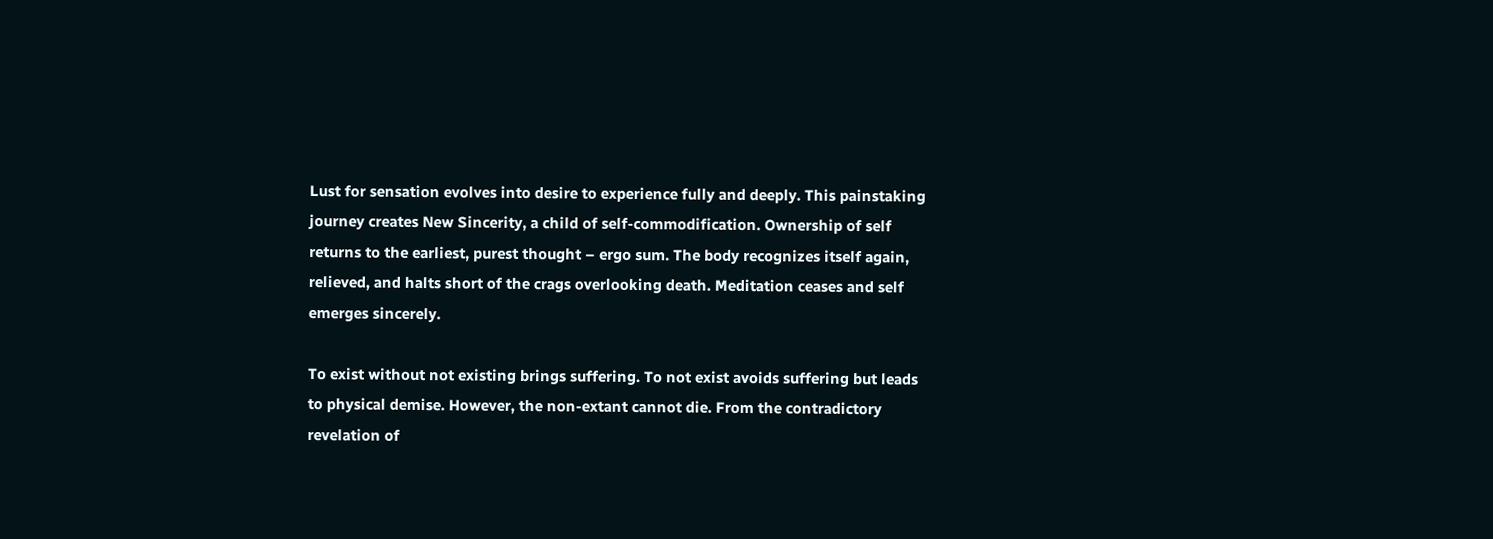Lust for sensation evolves into desire to experience fully and deeply. This painstaking journey creates New Sincerity, a child of self-commodification. Ownership of self returns to the earliest, purest thought – ergo sum. The body recognizes itself again, relieved, and halts short of the crags overlooking death. Meditation ceases and self emerges sincerely.

To exist without not existing brings suffering. To not exist avoids suffering but leads to physical demise. However, the non-extant cannot die. From the contradictory revelation of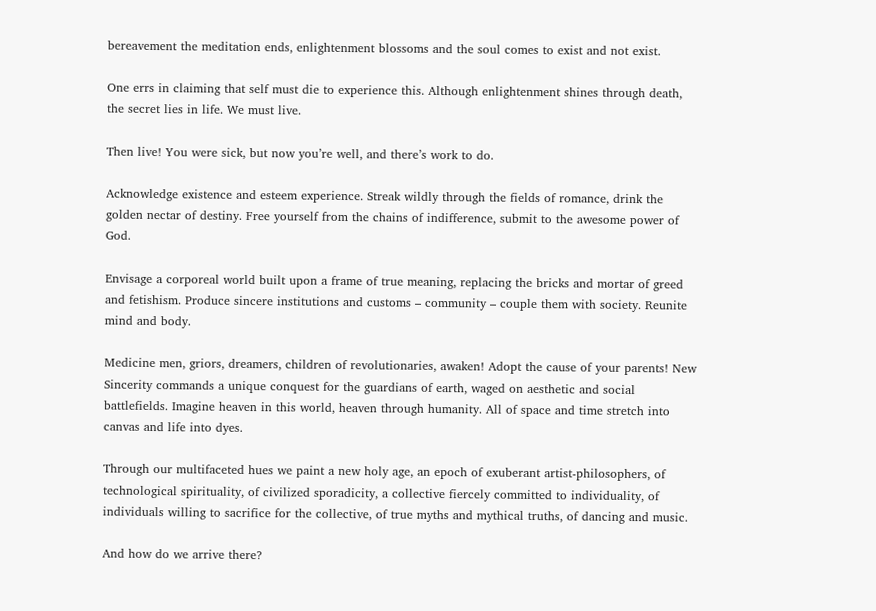bereavement the meditation ends, enlightenment blossoms and the soul comes to exist and not exist.

One errs in claiming that self must die to experience this. Although enlightenment shines through death, the secret lies in life. We must live.

Then live! You were sick, but now you’re well, and there’s work to do.

Acknowledge existence and esteem experience. Streak wildly through the fields of romance, drink the golden nectar of destiny. Free yourself from the chains of indifference, submit to the awesome power of God.

Envisage a corporeal world built upon a frame of true meaning, replacing the bricks and mortar of greed and fetishism. Produce sincere institutions and customs – community – couple them with society. Reunite mind and body.

Medicine men, griors, dreamers, children of revolutionaries, awaken! Adopt the cause of your parents! New Sincerity commands a unique conquest for the guardians of earth, waged on aesthetic and social battlefields. Imagine heaven in this world, heaven through humanity. All of space and time stretch into canvas and life into dyes.

Through our multifaceted hues we paint a new holy age, an epoch of exuberant artist-philosophers, of technological spirituality, of civilized sporadicity, a collective fiercely committed to individuality, of individuals willing to sacrifice for the collective, of true myths and mythical truths, of dancing and music.

And how do we arrive there?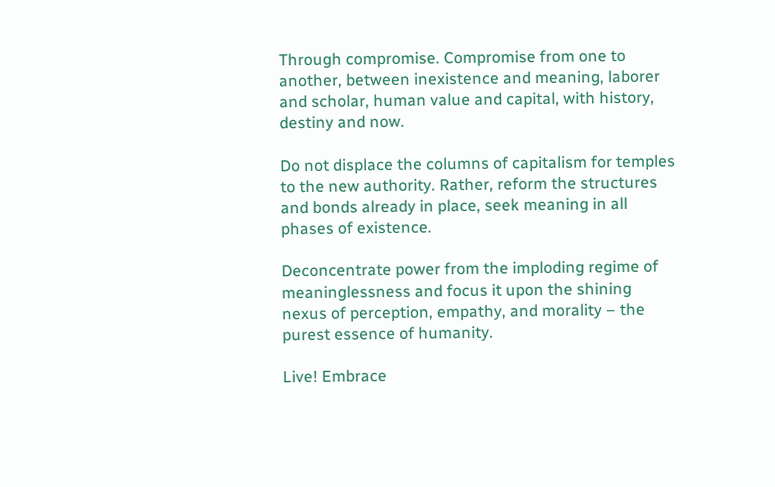Through compromise. Compromise from one to another, between inexistence and meaning, laborer and scholar, human value and capital, with history, destiny and now.

Do not displace the columns of capitalism for temples to the new authority. Rather, reform the structures and bonds already in place, seek meaning in all phases of existence.

Deconcentrate power from the imploding regime of meaninglessness and focus it upon the shining nexus of perception, empathy, and morality – the purest essence of humanity.

Live! Embrace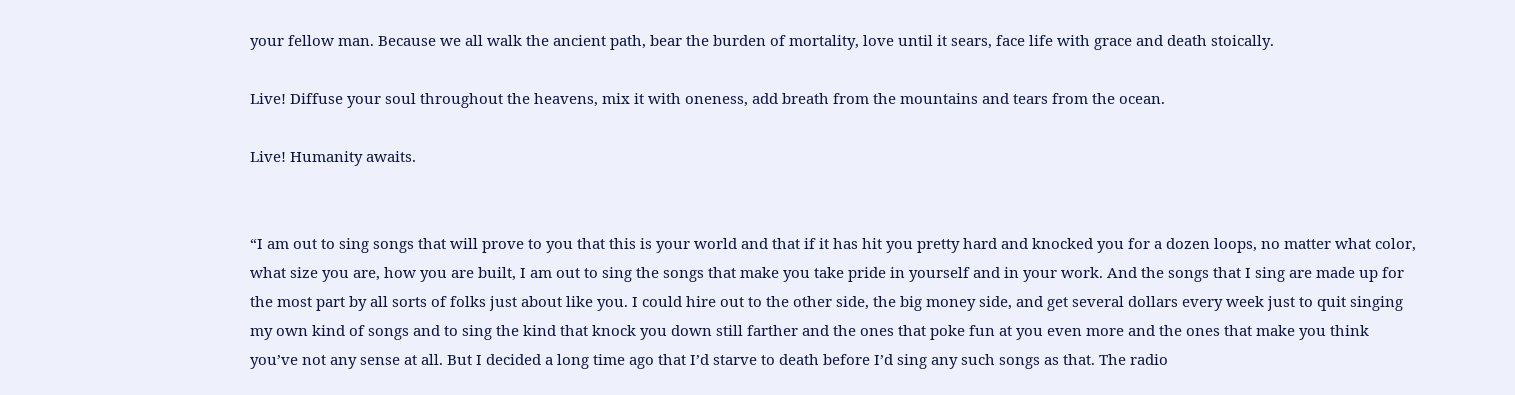your fellow man. Because we all walk the ancient path, bear the burden of mortality, love until it sears, face life with grace and death stoically.

Live! Diffuse your soul throughout the heavens, mix it with oneness, add breath from the mountains and tears from the ocean.

Live! Humanity awaits.


“I am out to sing songs that will prove to you that this is your world and that if it has hit you pretty hard and knocked you for a dozen loops, no matter what color, what size you are, how you are built, I am out to sing the songs that make you take pride in yourself and in your work. And the songs that I sing are made up for the most part by all sorts of folks just about like you. I could hire out to the other side, the big money side, and get several dollars every week just to quit singing my own kind of songs and to sing the kind that knock you down still farther and the ones that poke fun at you even more and the ones that make you think you’ve not any sense at all. But I decided a long time ago that I’d starve to death before I’d sing any such songs as that. The radio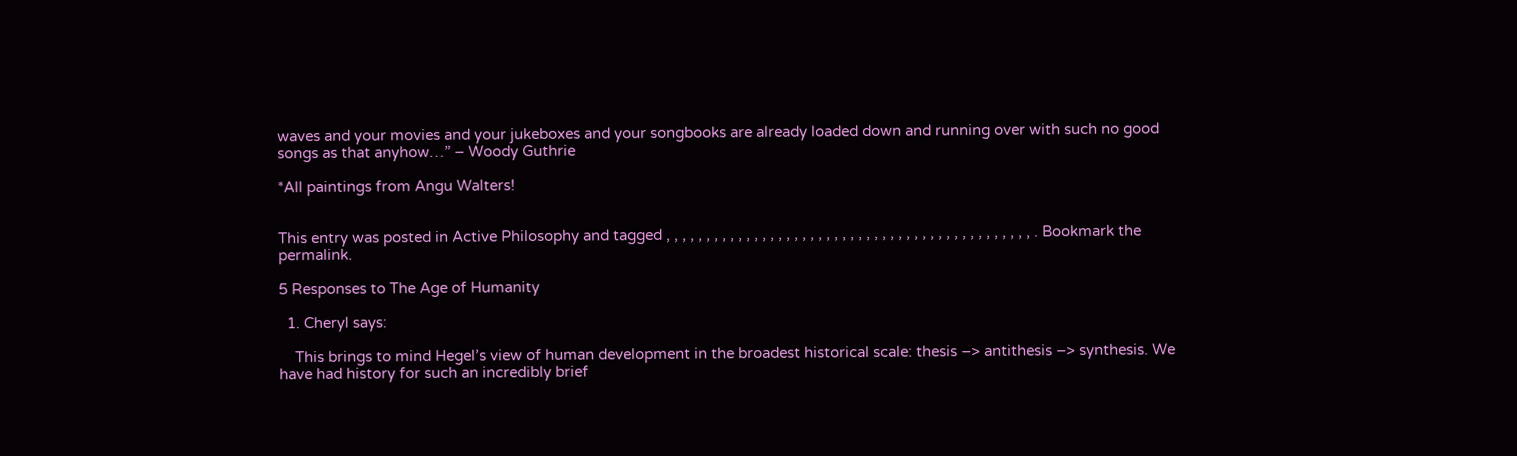waves and your movies and your jukeboxes and your songbooks are already loaded down and running over with such no good songs as that anyhow…” – Woody Guthrie

*All paintings from Angu Walters!


This entry was posted in Active Philosophy and tagged , , , , , , , , , , , , , , , , , , , , , , , , , , , , , , , , , , , , , , , , , , , , , , . Bookmark the permalink.

5 Responses to The Age of Humanity

  1. Cheryl says:

    This brings to mind Hegel’s view of human development in the broadest historical scale: thesis –> antithesis –> synthesis. We have had history for such an incredibly brief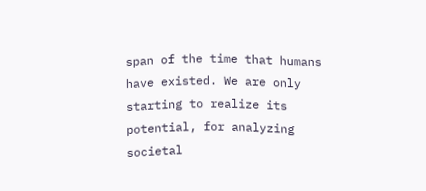span of the time that humans have existed. We are only starting to realize its potential, for analyzing societal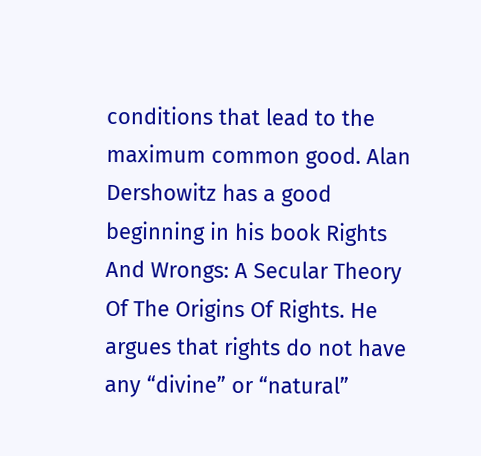conditions that lead to the maximum common good. Alan Dershowitz has a good beginning in his book Rights And Wrongs: A Secular Theory Of The Origins Of Rights. He argues that rights do not have any “divine” or “natural”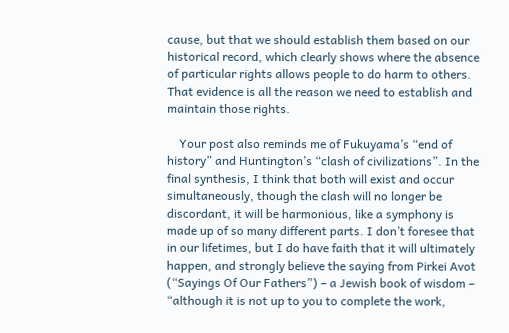cause, but that we should establish them based on our historical record, which clearly shows where the absence of particular rights allows people to do harm to others. That evidence is all the reason we need to establish and maintain those rights.

    Your post also reminds me of Fukuyama’s “end of history” and Huntington’s “clash of civilizations”. In the final synthesis, I think that both will exist and occur simultaneously, though the clash will no longer be discordant, it will be harmonious, like a symphony is made up of so many different parts. I don’t foresee that in our lifetimes, but I do have faith that it will ultimately happen, and strongly believe the saying from Pirkei Avot (“Sayings Of Our Fathers”) – a Jewish book of wisdom – “although it is not up to you to complete the work,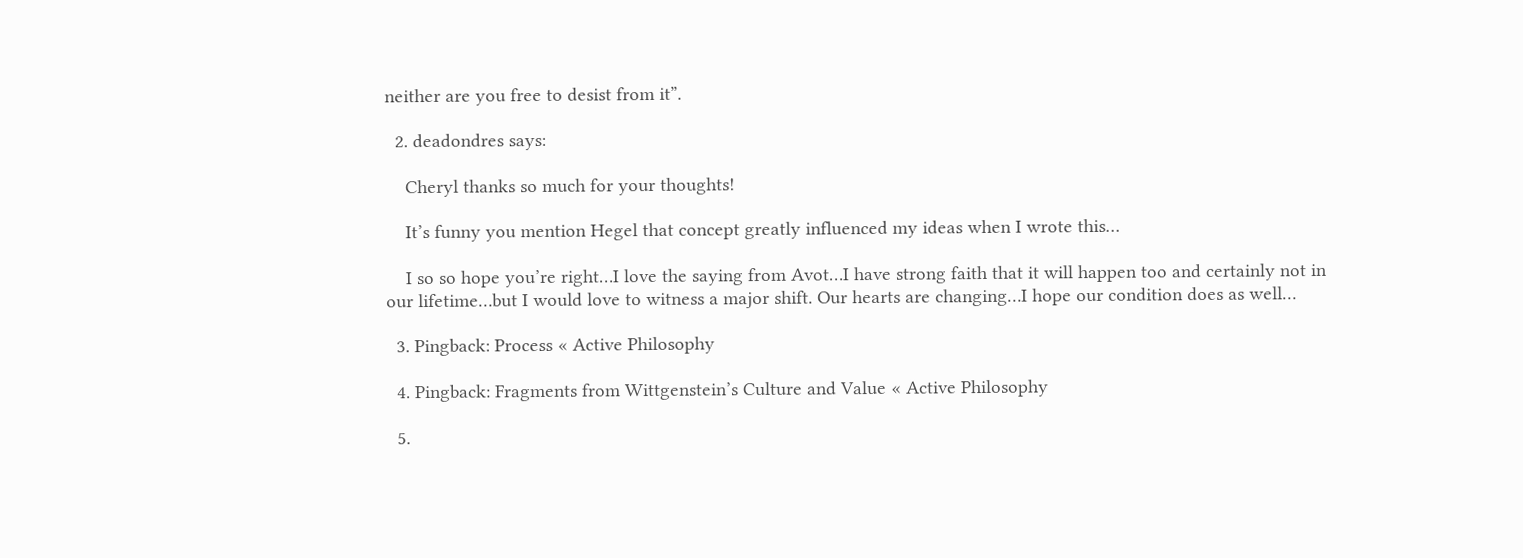neither are you free to desist from it”.

  2. deadondres says:

    Cheryl thanks so much for your thoughts!

    It’s funny you mention Hegel that concept greatly influenced my ideas when I wrote this…

    I so so hope you’re right…I love the saying from Avot…I have strong faith that it will happen too and certainly not in our lifetime…but I would love to witness a major shift. Our hearts are changing…I hope our condition does as well…

  3. Pingback: Process « Active Philosophy

  4. Pingback: Fragments from Wittgenstein’s Culture and Value « Active Philosophy

  5.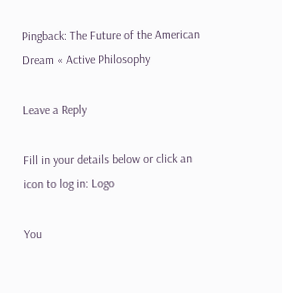Pingback: The Future of the American Dream « Active Philosophy

Leave a Reply

Fill in your details below or click an icon to log in: Logo

You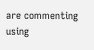are commenting using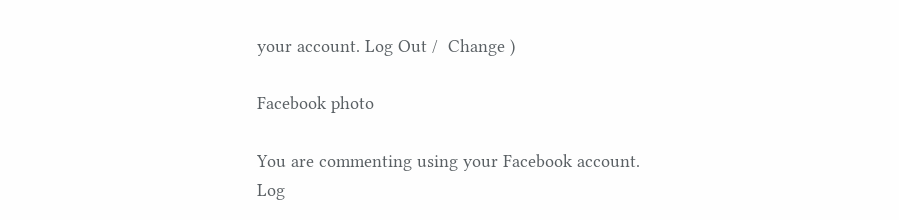your account. Log Out /  Change )

Facebook photo

You are commenting using your Facebook account. Log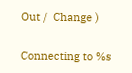Out /  Change )

Connecting to %s